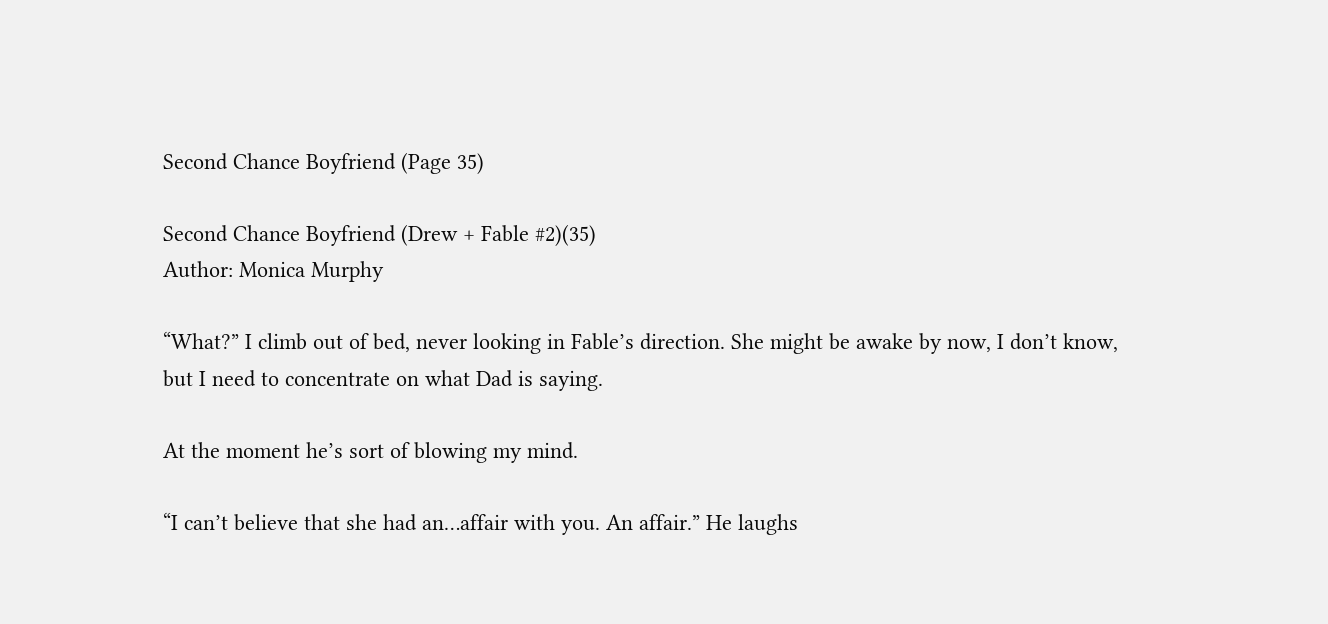Second Chance Boyfriend (Page 35)

Second Chance Boyfriend (Drew + Fable #2)(35)
Author: Monica Murphy

“What?” I climb out of bed, never looking in Fable’s direction. She might be awake by now, I don’t know, but I need to concentrate on what Dad is saying.

At the moment he’s sort of blowing my mind.

“I can’t believe that she had an…affair with you. An affair.” He laughs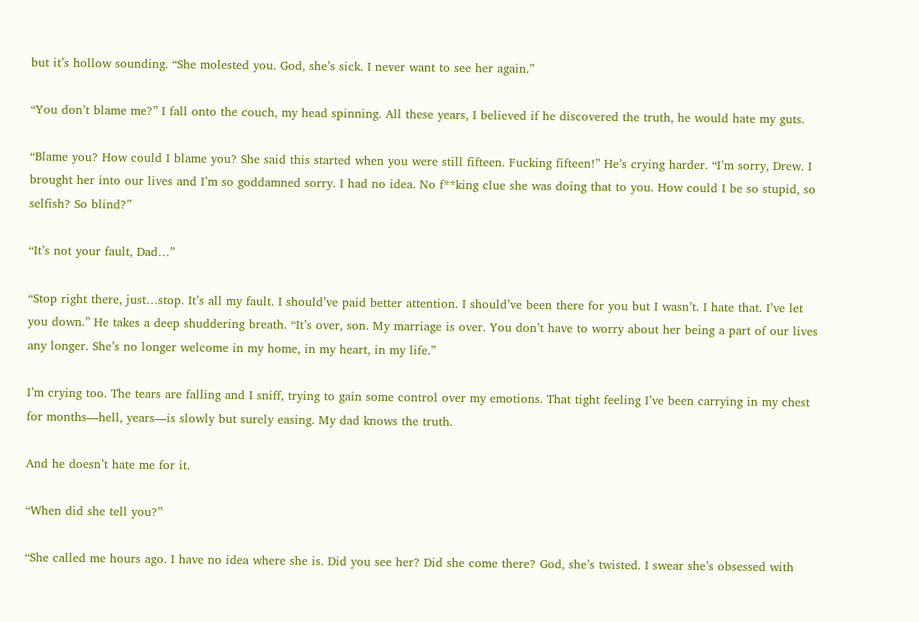but it’s hollow sounding. “She molested you. God, she’s sick. I never want to see her again.”

“You don’t blame me?” I fall onto the couch, my head spinning. All these years, I believed if he discovered the truth, he would hate my guts.

“Blame you? How could I blame you? She said this started when you were still fifteen. Fucking fifteen!” He’s crying harder. “I’m sorry, Drew. I brought her into our lives and I’m so goddamned sorry. I had no idea. No f**king clue she was doing that to you. How could I be so stupid, so selfish? So blind?”

“It’s not your fault, Dad…”

“Stop right there, just…stop. It’s all my fault. I should’ve paid better attention. I should’ve been there for you but I wasn’t. I hate that. I’ve let you down.” He takes a deep shuddering breath. “It’s over, son. My marriage is over. You don’t have to worry about her being a part of our lives any longer. She’s no longer welcome in my home, in my heart, in my life.”

I’m crying too. The tears are falling and I sniff, trying to gain some control over my emotions. That tight feeling I’ve been carrying in my chest for months—hell, years—is slowly but surely easing. My dad knows the truth.

And he doesn’t hate me for it.

“When did she tell you?”

“She called me hours ago. I have no idea where she is. Did you see her? Did she come there? God, she’s twisted. I swear she’s obsessed with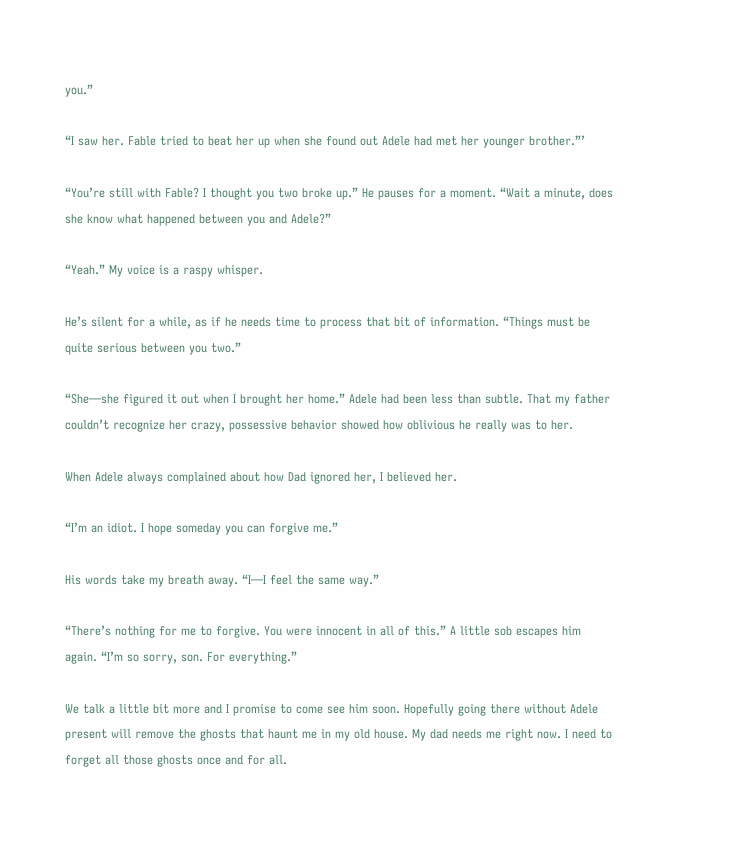you.”

“I saw her. Fable tried to beat her up when she found out Adele had met her younger brother.”’

“You’re still with Fable? I thought you two broke up.” He pauses for a moment. “Wait a minute, does she know what happened between you and Adele?”

“Yeah.” My voice is a raspy whisper.

He’s silent for a while, as if he needs time to process that bit of information. “Things must be quite serious between you two.”

“She—she figured it out when I brought her home.” Adele had been less than subtle. That my father couldn’t recognize her crazy, possessive behavior showed how oblivious he really was to her.

When Adele always complained about how Dad ignored her, I believed her.

“I’m an idiot. I hope someday you can forgive me.”

His words take my breath away. “I—I feel the same way.”

“There’s nothing for me to forgive. You were innocent in all of this.” A little sob escapes him again. “I’m so sorry, son. For everything.”

We talk a little bit more and I promise to come see him soon. Hopefully going there without Adele present will remove the ghosts that haunt me in my old house. My dad needs me right now. I need to forget all those ghosts once and for all.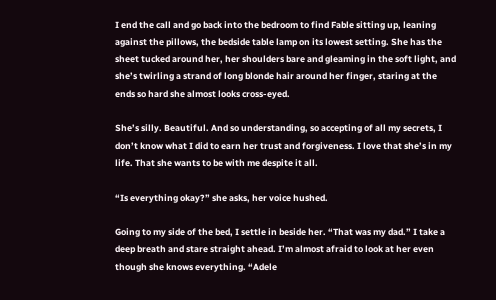I end the call and go back into the bedroom to find Fable sitting up, leaning against the pillows, the bedside table lamp on its lowest setting. She has the sheet tucked around her, her shoulders bare and gleaming in the soft light, and she’s twirling a strand of long blonde hair around her finger, staring at the ends so hard she almost looks cross-eyed.

She’s silly. Beautiful. And so understanding, so accepting of all my secrets, I don’t know what I did to earn her trust and forgiveness. I love that she’s in my life. That she wants to be with me despite it all.

“Is everything okay?” she asks, her voice hushed.

Going to my side of the bed, I settle in beside her. “That was my dad.” I take a deep breath and stare straight ahead. I’m almost afraid to look at her even though she knows everything. “Adele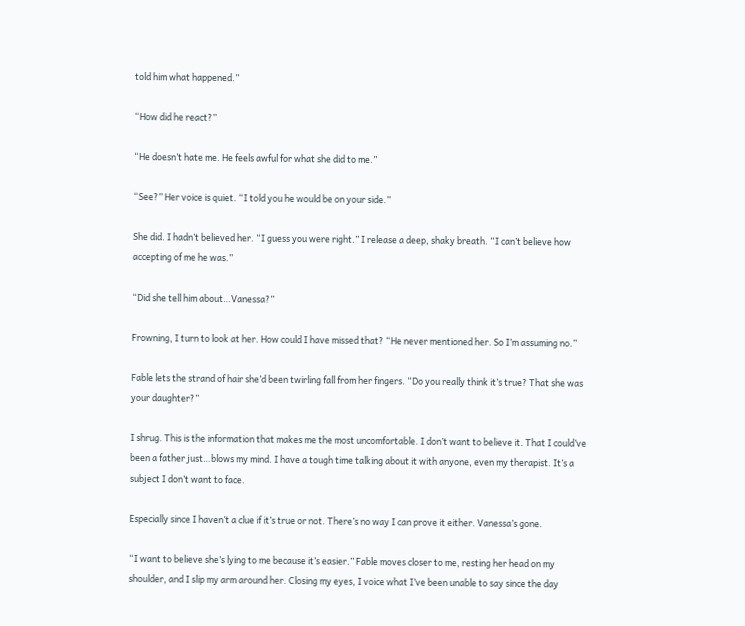told him what happened.”

“How did he react?”

“He doesn’t hate me. He feels awful for what she did to me.”

“See?” Her voice is quiet. “I told you he would be on your side.”

She did. I hadn’t believed her. “I guess you were right.” I release a deep, shaky breath. “I can’t believe how accepting of me he was.”

“Did she tell him about…Vanessa?”

Frowning, I turn to look at her. How could I have missed that? “He never mentioned her. So I’m assuming no.”

Fable lets the strand of hair she’d been twirling fall from her fingers. “Do you really think it’s true? That she was your daughter?”

I shrug. This is the information that makes me the most uncomfortable. I don’t want to believe it. That I could’ve been a father just…blows my mind. I have a tough time talking about it with anyone, even my therapist. It’s a subject I don’t want to face.

Especially since I haven’t a clue if it’s true or not. There’s no way I can prove it either. Vanessa’s gone.

“I want to believe she’s lying to me because it’s easier.” Fable moves closer to me, resting her head on my shoulder, and I slip my arm around her. Closing my eyes, I voice what I’ve been unable to say since the day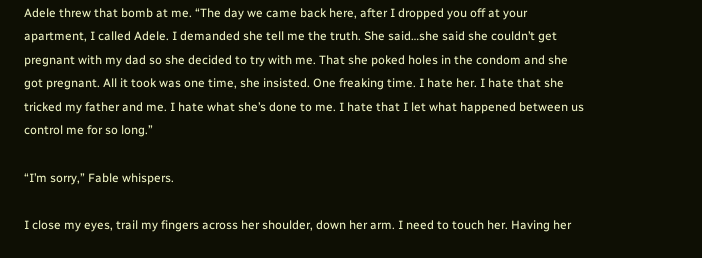Adele threw that bomb at me. “The day we came back here, after I dropped you off at your apartment, I called Adele. I demanded she tell me the truth. She said…she said she couldn’t get pregnant with my dad so she decided to try with me. That she poked holes in the condom and she got pregnant. All it took was one time, she insisted. One freaking time. I hate her. I hate that she tricked my father and me. I hate what she’s done to me. I hate that I let what happened between us control me for so long.”

“I’m sorry,” Fable whispers.

I close my eyes, trail my fingers across her shoulder, down her arm. I need to touch her. Having her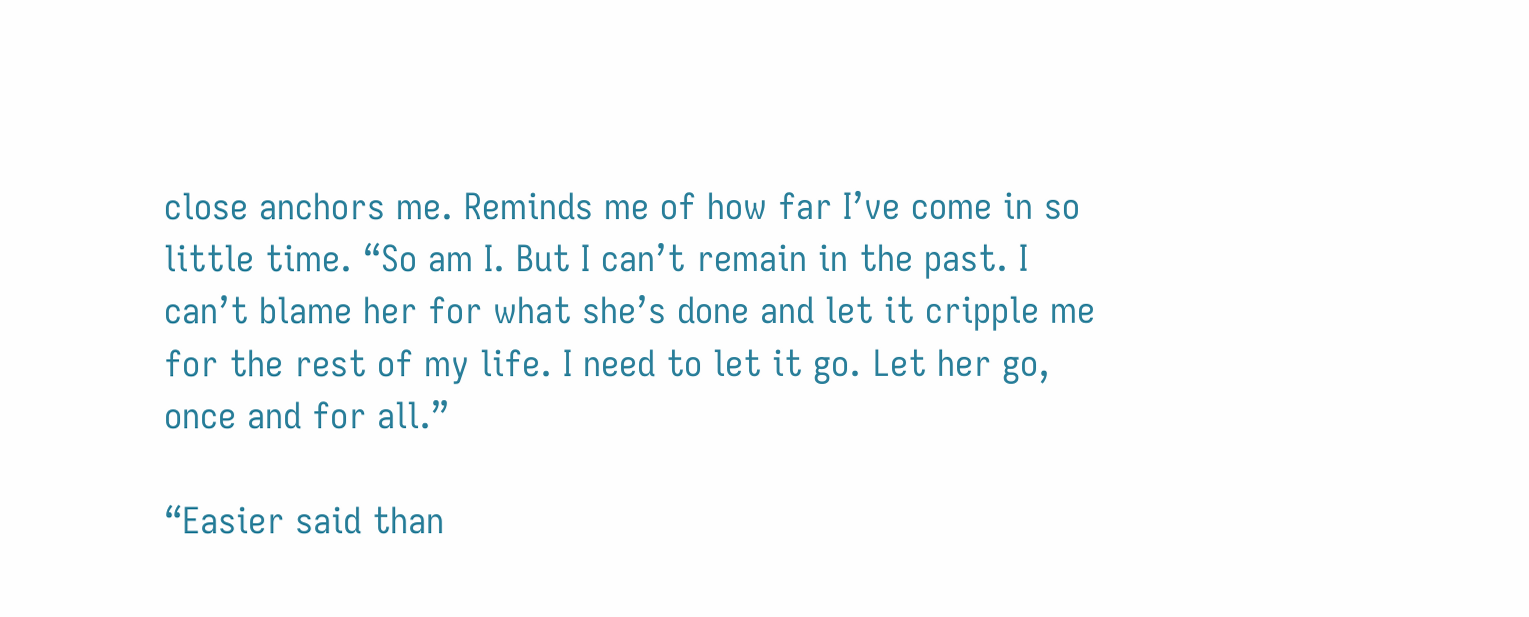close anchors me. Reminds me of how far I’ve come in so little time. “So am I. But I can’t remain in the past. I can’t blame her for what she’s done and let it cripple me for the rest of my life. I need to let it go. Let her go, once and for all.”

“Easier said than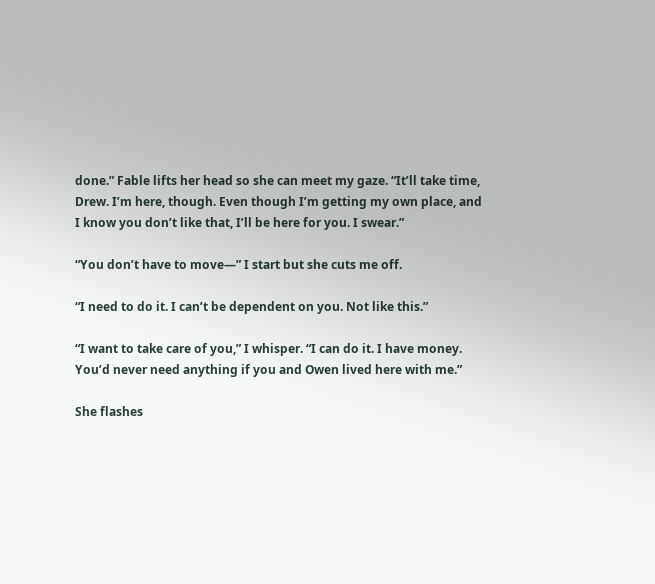done.” Fable lifts her head so she can meet my gaze. “It’ll take time, Drew. I’m here, though. Even though I’m getting my own place, and I know you don’t like that, I’ll be here for you. I swear.”

“You don’t have to move—” I start but she cuts me off.

“I need to do it. I can’t be dependent on you. Not like this.”

“I want to take care of you,” I whisper. “I can do it. I have money. You’d never need anything if you and Owen lived here with me.”

She flashes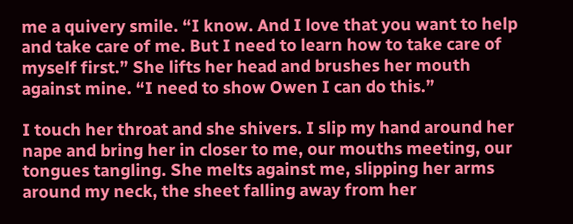me a quivery smile. “I know. And I love that you want to help and take care of me. But I need to learn how to take care of myself first.” She lifts her head and brushes her mouth against mine. “I need to show Owen I can do this.”

I touch her throat and she shivers. I slip my hand around her nape and bring her in closer to me, our mouths meeting, our tongues tangling. She melts against me, slipping her arms around my neck, the sheet falling away from her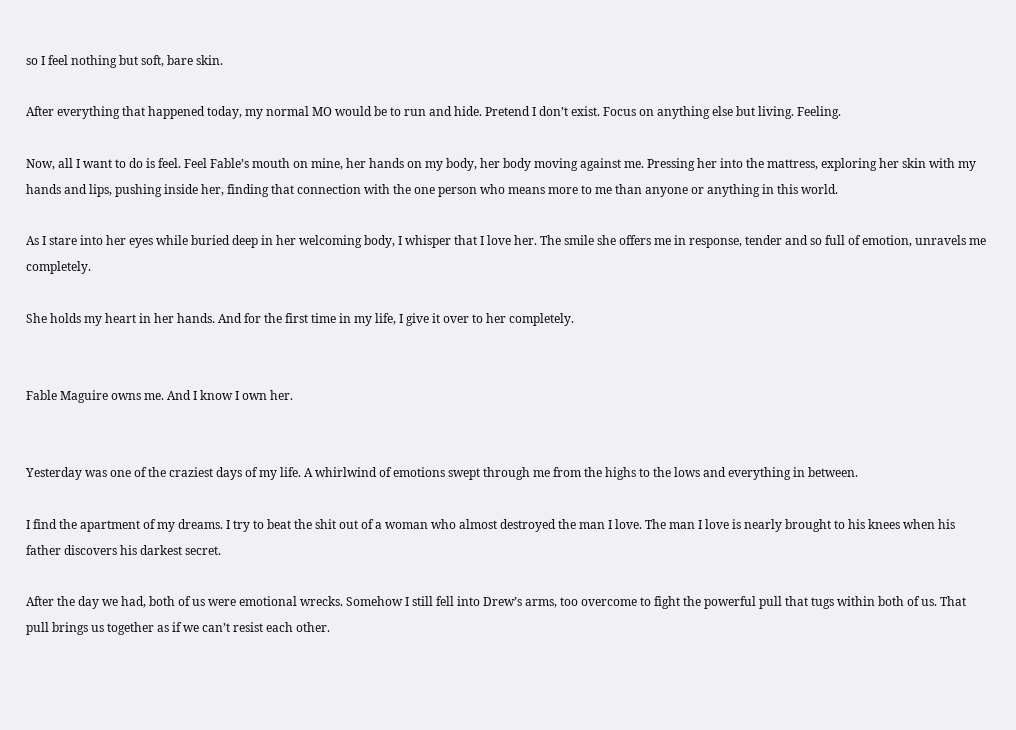so I feel nothing but soft, bare skin.

After everything that happened today, my normal MO would be to run and hide. Pretend I don’t exist. Focus on anything else but living. Feeling.

Now, all I want to do is feel. Feel Fable’s mouth on mine, her hands on my body, her body moving against me. Pressing her into the mattress, exploring her skin with my hands and lips, pushing inside her, finding that connection with the one person who means more to me than anyone or anything in this world.

As I stare into her eyes while buried deep in her welcoming body, I whisper that I love her. The smile she offers me in response, tender and so full of emotion, unravels me completely.

She holds my heart in her hands. And for the first time in my life, I give it over to her completely.


Fable Maguire owns me. And I know I own her.


Yesterday was one of the craziest days of my life. A whirlwind of emotions swept through me from the highs to the lows and everything in between.

I find the apartment of my dreams. I try to beat the shit out of a woman who almost destroyed the man I love. The man I love is nearly brought to his knees when his father discovers his darkest secret.

After the day we had, both of us were emotional wrecks. Somehow I still fell into Drew’s arms, too overcome to fight the powerful pull that tugs within both of us. That pull brings us together as if we can’t resist each other.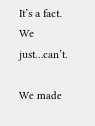It’s a fact. We just…can’t.

We made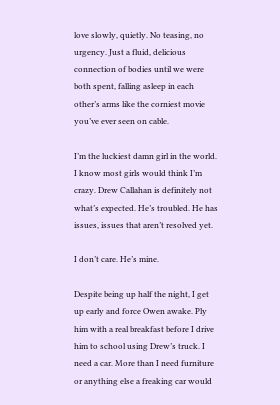love slowly, quietly. No teasing, no urgency. Just a fluid, delicious connection of bodies until we were both spent, falling asleep in each other’s arms like the corniest movie you’ve ever seen on cable.

I’m the luckiest damn girl in the world. I know most girls would think I’m crazy. Drew Callahan is definitely not what’s expected. He’s troubled. He has issues, issues that aren’t resolved yet.

I don’t care. He’s mine.

Despite being up half the night, I get up early and force Owen awake. Ply him with a real breakfast before I drive him to school using Drew’s truck. I need a car. More than I need furniture or anything else a freaking car would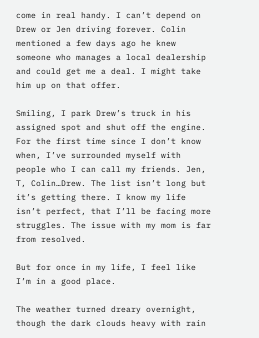come in real handy. I can’t depend on Drew or Jen driving forever. Colin mentioned a few days ago he knew someone who manages a local dealership and could get me a deal. I might take him up on that offer.

Smiling, I park Drew’s truck in his assigned spot and shut off the engine. For the first time since I don’t know when, I’ve surrounded myself with people who I can call my friends. Jen, T, Colin…Drew. The list isn’t long but it’s getting there. I know my life isn’t perfect, that I’ll be facing more struggles. The issue with my mom is far from resolved.

But for once in my life, I feel like I’m in a good place.

The weather turned dreary overnight, though the dark clouds heavy with rain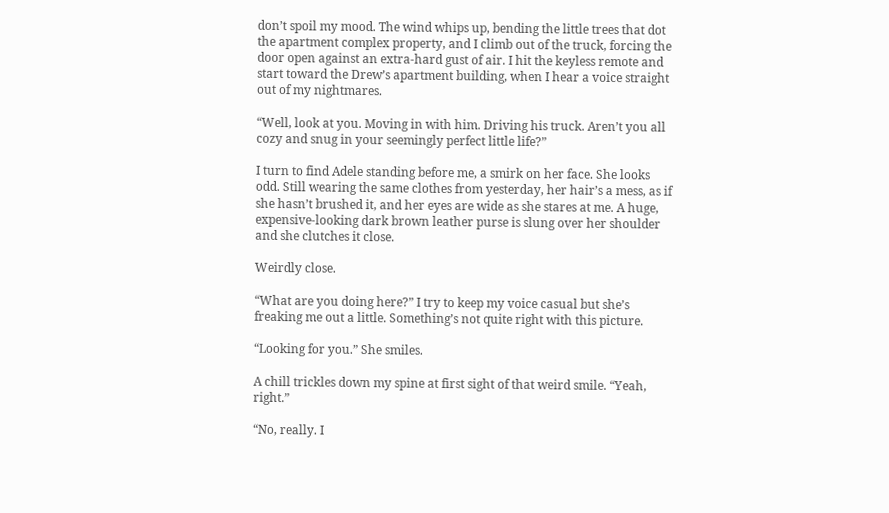don’t spoil my mood. The wind whips up, bending the little trees that dot the apartment complex property, and I climb out of the truck, forcing the door open against an extra-hard gust of air. I hit the keyless remote and start toward the Drew’s apartment building, when I hear a voice straight out of my nightmares.

“Well, look at you. Moving in with him. Driving his truck. Aren’t you all cozy and snug in your seemingly perfect little life?”

I turn to find Adele standing before me, a smirk on her face. She looks odd. Still wearing the same clothes from yesterday, her hair’s a mess, as if she hasn’t brushed it, and her eyes are wide as she stares at me. A huge, expensive-looking dark brown leather purse is slung over her shoulder and she clutches it close.

Weirdly close.

“What are you doing here?” I try to keep my voice casual but she’s freaking me out a little. Something’s not quite right with this picture.

“Looking for you.” She smiles.

A chill trickles down my spine at first sight of that weird smile. “Yeah, right.”

“No, really. I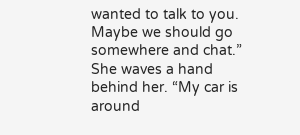wanted to talk to you. Maybe we should go somewhere and chat.” She waves a hand behind her. “My car is around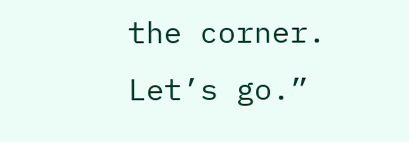the corner. Let’s go.”